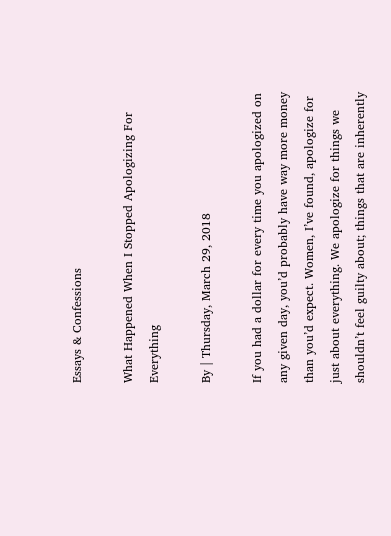Essays & Confessions

What Happened When I Stopped Apologizing For Everything

By | Thursday, March 29, 2018

If you had a dollar for every time you apologized on any given day, you’d probably have way more money than you’d expect. Women, I’ve found, apologize for just about everything. We apologize for things we shouldn’t feel guilty about; things that are inherently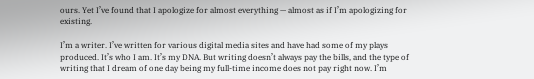ours. Yet I’ve found that I apologize for almost everything — almost as if I’m apologizing for existing.

I’m a writer. I’ve written for various digital media sites and have had some of my plays produced. It’s who I am. It’s my DNA. But writing doesn’t always pay the bills, and the type of writing that I dream of one day being my full-time income does not pay right now. I’m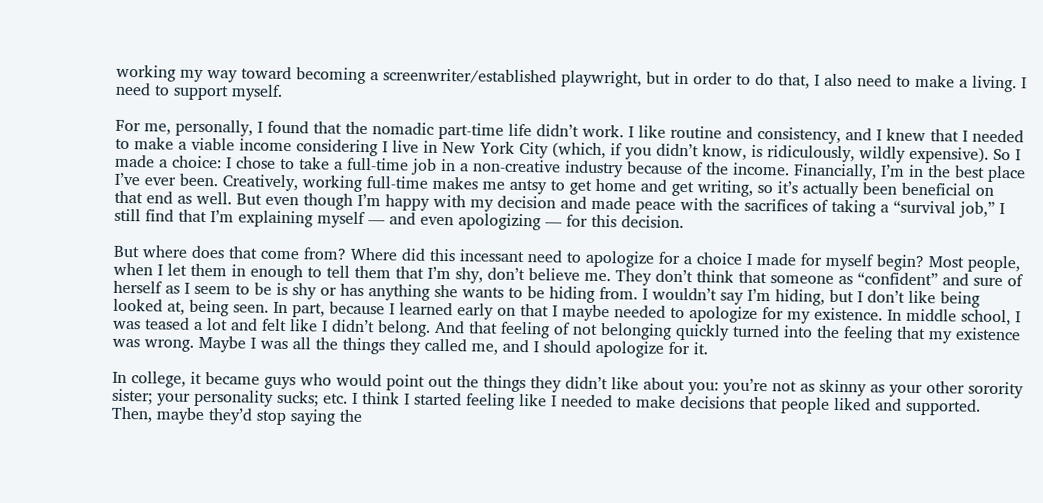working my way toward becoming a screenwriter/established playwright, but in order to do that, I also need to make a living. I need to support myself.

For me, personally, I found that the nomadic part-time life didn’t work. I like routine and consistency, and I knew that I needed to make a viable income considering I live in New York City (which, if you didn’t know, is ridiculously, wildly expensive). So I made a choice: I chose to take a full-time job in a non-creative industry because of the income. Financially, I’m in the best place I’ve ever been. Creatively, working full-time makes me antsy to get home and get writing, so it’s actually been beneficial on that end as well. But even though I’m happy with my decision and made peace with the sacrifices of taking a “survival job,” I still find that I’m explaining myself — and even apologizing — for this decision.

But where does that come from? Where did this incessant need to apologize for a choice I made for myself begin? Most people, when I let them in enough to tell them that I’m shy, don’t believe me. They don’t think that someone as “confident” and sure of herself as I seem to be is shy or has anything she wants to be hiding from. I wouldn’t say I’m hiding, but I don’t like being looked at, being seen. In part, because I learned early on that I maybe needed to apologize for my existence. In middle school, I was teased a lot and felt like I didn’t belong. And that feeling of not belonging quickly turned into the feeling that my existence was wrong. Maybe I was all the things they called me, and I should apologize for it.

In college, it became guys who would point out the things they didn’t like about you: you’re not as skinny as your other sorority sister; your personality sucks; etc. I think I started feeling like I needed to make decisions that people liked and supported. Then, maybe they’d stop saying the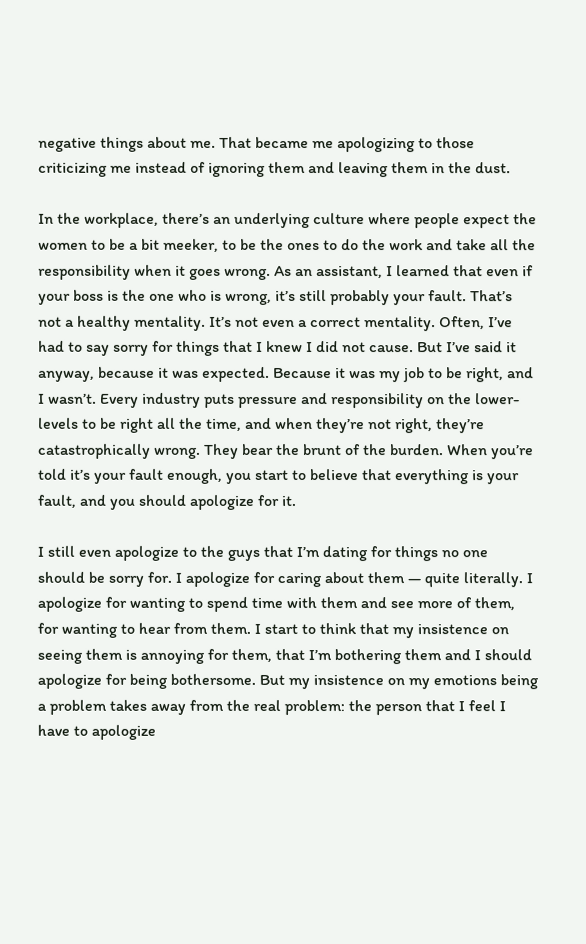negative things about me. That became me apologizing to those criticizing me instead of ignoring them and leaving them in the dust.

In the workplace, there’s an underlying culture where people expect the women to be a bit meeker, to be the ones to do the work and take all the responsibility when it goes wrong. As an assistant, I learned that even if your boss is the one who is wrong, it’s still probably your fault. That’s not a healthy mentality. It’s not even a correct mentality. Often, I’ve had to say sorry for things that I knew I did not cause. But I’ve said it anyway, because it was expected. Because it was my job to be right, and I wasn’t. Every industry puts pressure and responsibility on the lower-levels to be right all the time, and when they’re not right, they’re catastrophically wrong. They bear the brunt of the burden. When you’re told it’s your fault enough, you start to believe that everything is your fault, and you should apologize for it.

I still even apologize to the guys that I’m dating for things no one should be sorry for. I apologize for caring about them — quite literally. I apologize for wanting to spend time with them and see more of them, for wanting to hear from them. I start to think that my insistence on seeing them is annoying for them, that I’m bothering them and I should apologize for being bothersome. But my insistence on my emotions being a problem takes away from the real problem: the person that I feel I have to apologize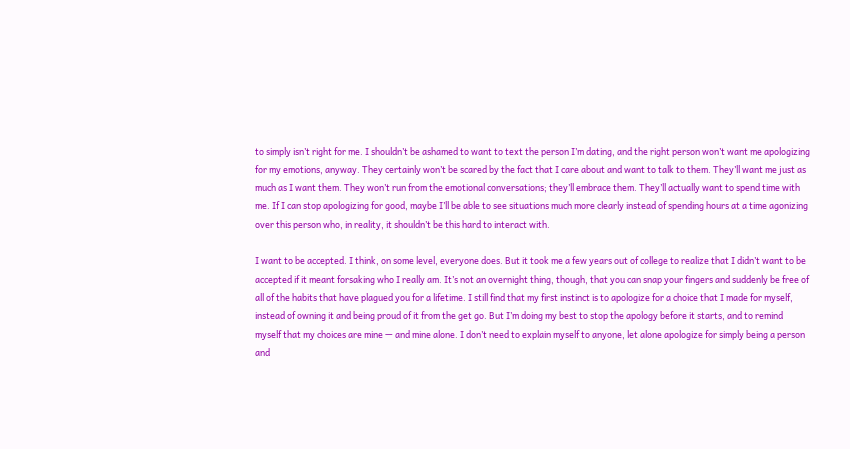to simply isn’t right for me. I shouldn’t be ashamed to want to text the person I’m dating, and the right person won’t want me apologizing for my emotions, anyway. They certainly won’t be scared by the fact that I care about and want to talk to them. They’ll want me just as much as I want them. They won’t run from the emotional conversations; they’ll embrace them. They’ll actually want to spend time with me. If I can stop apologizing for good, maybe I’ll be able to see situations much more clearly instead of spending hours at a time agonizing over this person who, in reality, it shouldn’t be this hard to interact with.

I want to be accepted. I think, on some level, everyone does. But it took me a few years out of college to realize that I didn’t want to be accepted if it meant forsaking who I really am. It’s not an overnight thing, though, that you can snap your fingers and suddenly be free of all of the habits that have plagued you for a lifetime. I still find that my first instinct is to apologize for a choice that I made for myself, instead of owning it and being proud of it from the get go. But I’m doing my best to stop the apology before it starts, and to remind myself that my choices are mine — and mine alone. I don’t need to explain myself to anyone, let alone apologize for simply being a person and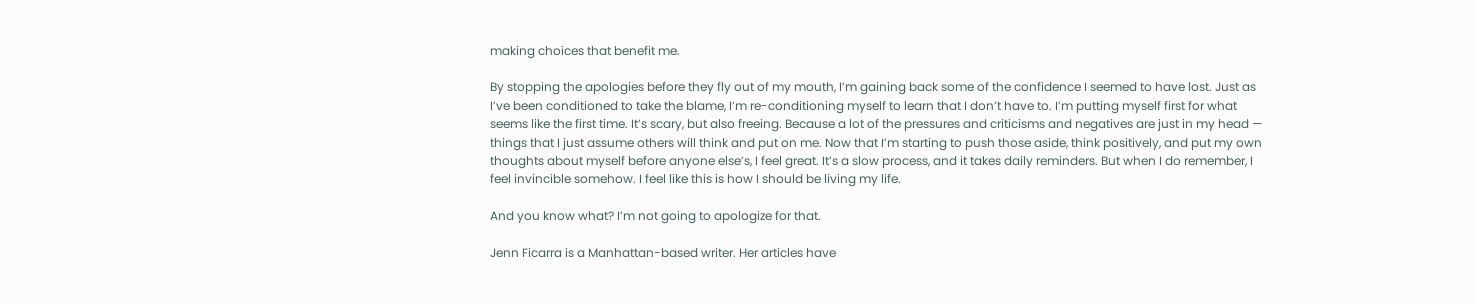making choices that benefit me.

By stopping the apologies before they fly out of my mouth, I’m gaining back some of the confidence I seemed to have lost. Just as I’ve been conditioned to take the blame, I’m re-conditioning myself to learn that I don’t have to. I’m putting myself first for what seems like the first time. It’s scary, but also freeing. Because a lot of the pressures and criticisms and negatives are just in my head — things that I just assume others will think and put on me. Now that I’m starting to push those aside, think positively, and put my own thoughts about myself before anyone else’s, I feel great. It’s a slow process, and it takes daily reminders. But when I do remember, I feel invincible somehow. I feel like this is how I should be living my life.

And you know what? I’m not going to apologize for that.

Jenn Ficarra is a Manhattan-based writer. Her articles have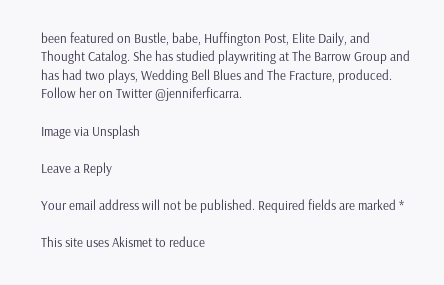been featured on Bustle, babe, Huffington Post, Elite Daily, and Thought Catalog. She has studied playwriting at The Barrow Group and has had two plays, Wedding Bell Blues and The Fracture, produced. Follow her on Twitter @jenniferficarra.

Image via Unsplash

Leave a Reply

Your email address will not be published. Required fields are marked *

This site uses Akismet to reduce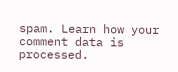spam. Learn how your comment data is processed.